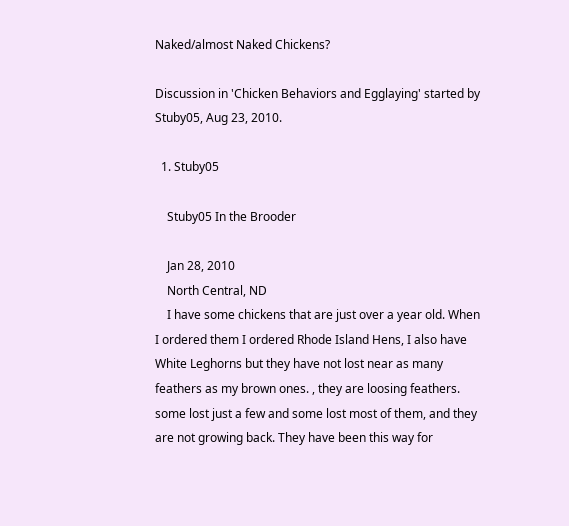Naked/almost Naked Chickens?

Discussion in 'Chicken Behaviors and Egglaying' started by Stuby05, Aug 23, 2010.

  1. Stuby05

    Stuby05 In the Brooder

    Jan 28, 2010
    North Central, ND
    I have some chickens that are just over a year old. When I ordered them I ordered Rhode Island Hens, I also have White Leghorns but they have not lost near as many feathers as my brown ones. , they are loosing feathers. some lost just a few and some lost most of them, and they are not growing back. They have been this way for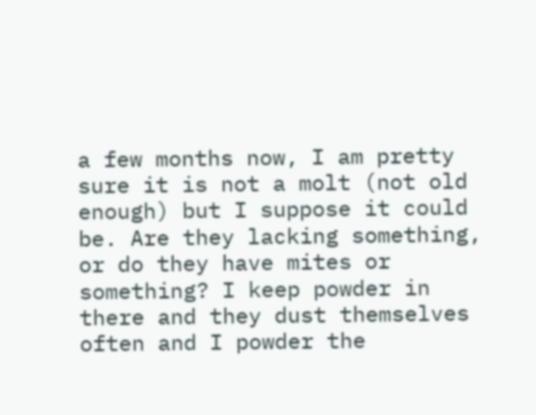a few months now, I am pretty sure it is not a molt (not old enough) but I suppose it could be. Are they lacking something, or do they have mites or something? I keep powder in there and they dust themselves often and I powder the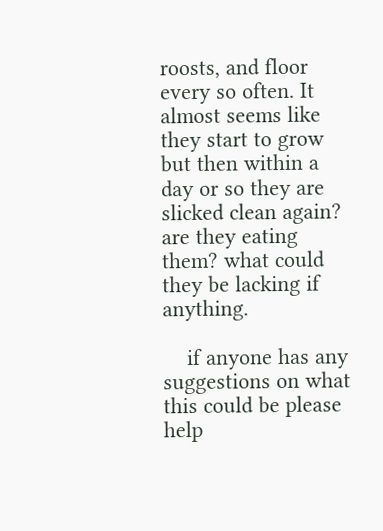roosts, and floor every so often. It almost seems like they start to grow but then within a day or so they are slicked clean again? are they eating them? what could they be lacking if anything.

    if anyone has any suggestions on what this could be please help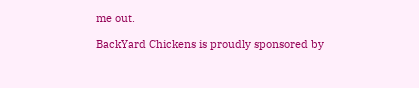me out.

BackYard Chickens is proudly sponsored by